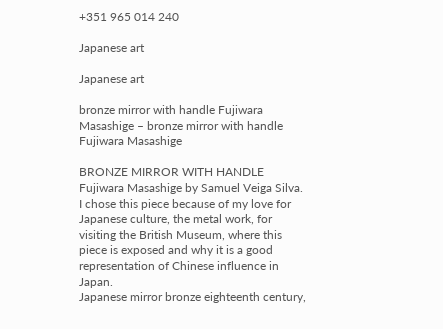+351 965 014 240

Japanese art

Japanese art

bronze mirror with handle Fujiwara Masashige – bronze mirror with handle Fujiwara Masashige

BRONZE MIRROR WITH HANDLE Fujiwara Masashige by Samuel Veiga Silva.
I chose this piece because of my love for Japanese culture, the metal work, for visiting the British Museum, where this piece is exposed and why it is a good representation of Chinese influence in Japan.
Japanese mirror bronze eighteenth century,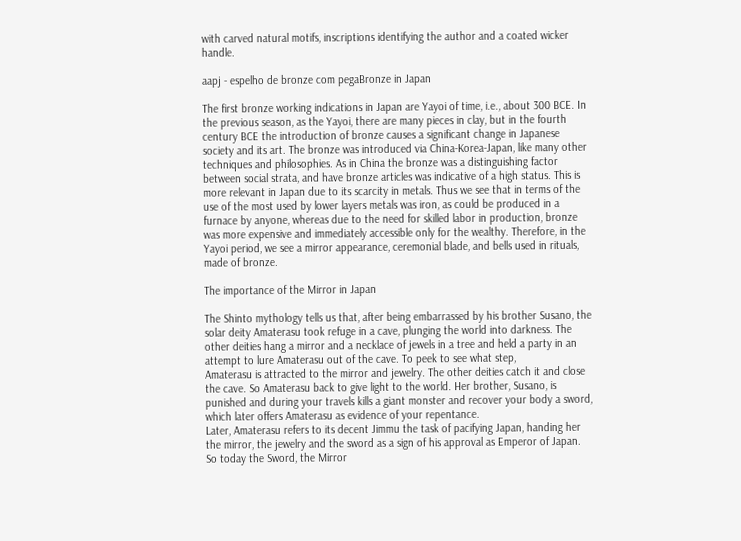with carved natural motifs, inscriptions identifying the author and a coated wicker handle.

aapj - espelho de bronze com pegaBronze in Japan

The first bronze working indications in Japan are Yayoi of time, i.e., about 300 BCE. In the previous season, as the Yayoi, there are many pieces in clay, but in the fourth century BCE the introduction of bronze causes a significant change in Japanese society and its art. The bronze was introduced via China-Korea-Japan, like many other techniques and philosophies. As in China the bronze was a distinguishing factor between social strata, and have bronze articles was indicative of a high status. This is more relevant in Japan due to its scarcity in metals. Thus we see that in terms of the use of the most used by lower layers metals was iron, as could be produced in a furnace by anyone, whereas due to the need for skilled labor in production, bronze was more expensive and immediately accessible only for the wealthy. Therefore, in the Yayoi period, we see a mirror appearance, ceremonial blade, and bells used in rituals, made of bronze.

The importance of the Mirror in Japan

The Shinto mythology tells us that, after being embarrassed by his brother Susano, the solar deity Amaterasu took refuge in a cave, plunging the world into darkness. The other deities hang a mirror and a necklace of jewels in a tree and held a party in an attempt to lure Amaterasu out of the cave. To peek to see what step,
Amaterasu is attracted to the mirror and jewelry. The other deities catch it and close the cave. So Amaterasu back to give light to the world. Her brother, Susano, is punished and during your travels kills a giant monster and recover your body a sword, which later offers Amaterasu as evidence of your repentance.
Later, Amaterasu refers to its decent Jimmu the task of pacifying Japan, handing her the mirror, the jewelry and the sword as a sign of his approval as Emperor of Japan. So today the Sword, the Mirror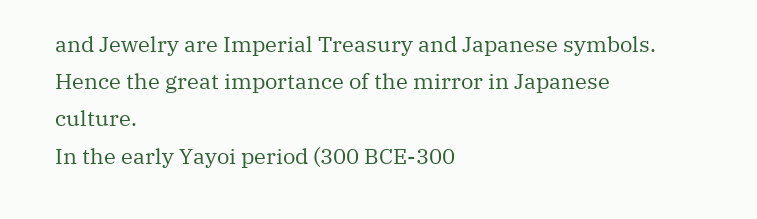and Jewelry are Imperial Treasury and Japanese symbols. Hence the great importance of the mirror in Japanese culture.
In the early Yayoi period (300 BCE-300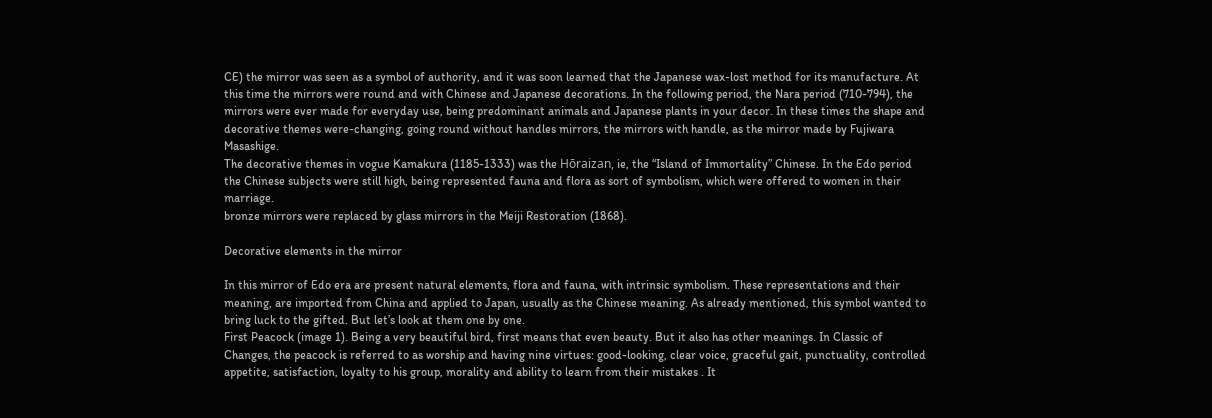CE) the mirror was seen as a symbol of authority, and it was soon learned that the Japanese wax-lost method for its manufacture. At this time the mirrors were round and with Chinese and Japanese decorations. In the following period, the Nara period (710-794), the mirrors were ever made for everyday use, being predominant animals and Japanese plants in your decor. In these times the shape and decorative themes were-changing, going round without handles mirrors, the mirrors with handle, as the mirror made by Fujiwara Masashige.
The decorative themes in vogue Kamakura (1185-1333) was the Hōraizan, ie, the “Island of Immortality” Chinese. In the Edo period the Chinese subjects were still high, being represented fauna and flora as sort of symbolism, which were offered to women in their marriage.
bronze mirrors were replaced by glass mirrors in the Meiji Restoration (1868).

Decorative elements in the mirror

In this mirror of Edo era are present natural elements, flora and fauna, with intrinsic symbolism. These representations and their meaning, are imported from China and applied to Japan, usually as the Chinese meaning. As already mentioned, this symbol wanted to bring luck to the gifted. But let’s look at them one by one.
First Peacock (image 1). Being a very beautiful bird, first means that even beauty. But it also has other meanings. In Classic of Changes, the peacock is referred to as worship and having nine virtues: good-looking, clear voice, graceful gait, punctuality, controlled appetite, satisfaction, loyalty to his group, morality and ability to learn from their mistakes . It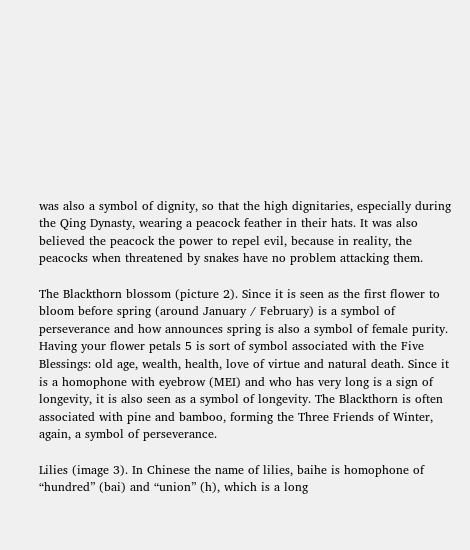was also a symbol of dignity, so that the high dignitaries, especially during the Qing Dynasty, wearing a peacock feather in their hats. It was also believed the peacock the power to repel evil, because in reality, the peacocks when threatened by snakes have no problem attacking them.

The Blackthorn blossom (picture 2). Since it is seen as the first flower to bloom before spring (around January / February) is a symbol of perseverance and how announces spring is also a symbol of female purity. Having your flower petals 5 is sort of symbol associated with the Five Blessings: old age, wealth, health, love of virtue and natural death. Since it is a homophone with eyebrow (MEI) and who has very long is a sign of longevity, it is also seen as a symbol of longevity. The Blackthorn is often associated with pine and bamboo, forming the Three Friends of Winter, again, a symbol of perseverance.

Lilies (image 3). In Chinese the name of lilies, baihe is homophone of “hundred” (bai) and “union” (h), which is a long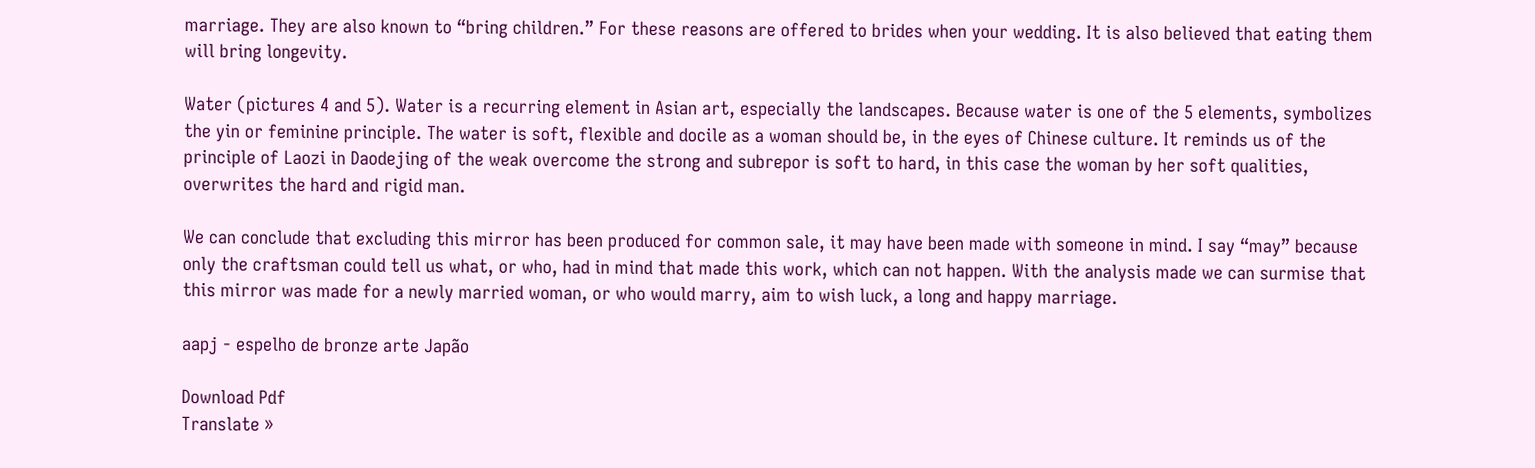marriage. They are also known to “bring children.” For these reasons are offered to brides when your wedding. It is also believed that eating them will bring longevity.

Water (pictures 4 and 5). Water is a recurring element in Asian art, especially the landscapes. Because water is one of the 5 elements, symbolizes the yin or feminine principle. The water is soft, flexible and docile as a woman should be, in the eyes of Chinese culture. It reminds us of the principle of Laozi in Daodejing of the weak overcome the strong and subrepor is soft to hard, in this case the woman by her soft qualities, overwrites the hard and rigid man.

We can conclude that excluding this mirror has been produced for common sale, it may have been made with someone in mind. I say “may” because only the craftsman could tell us what, or who, had in mind that made this work, which can not happen. With the analysis made we can surmise that this mirror was made for a newly married woman, or who would marry, aim to wish luck, a long and happy marriage.

aapj - espelho de bronze arte Japão

Download Pdf
Translate »